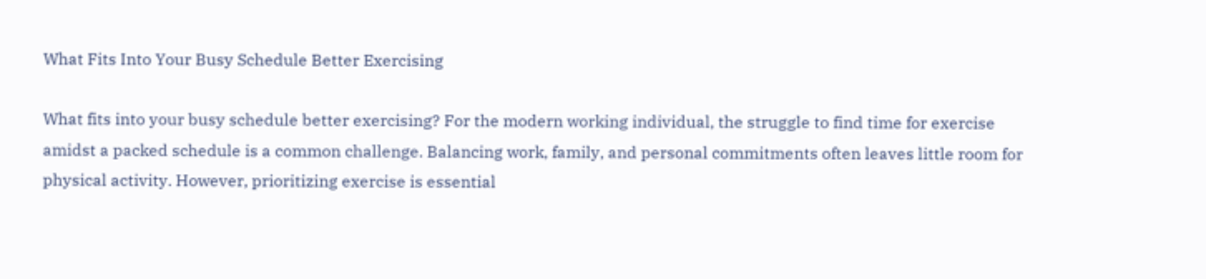What Fits Into Your Busy Schedule Better Exercising

What fits into your busy schedule better exercising? For the modern working individual, the struggle to find time for exercise amidst a packed schedule is a common challenge. Balancing work, family, and personal commitments often leaves little room for physical activity. However, prioritizing exercise is essential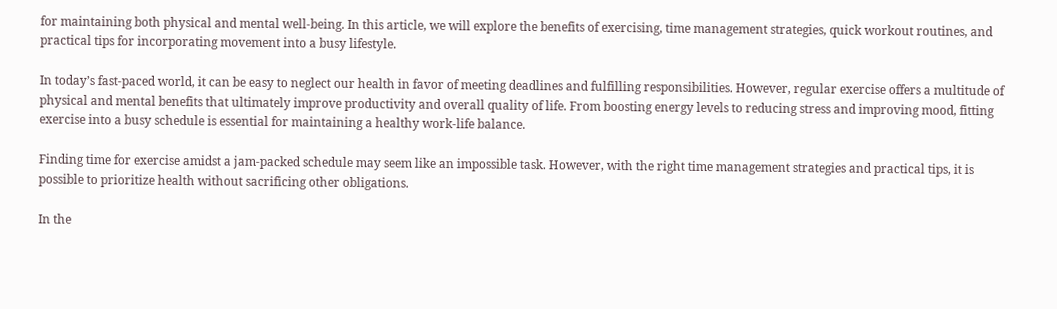for maintaining both physical and mental well-being. In this article, we will explore the benefits of exercising, time management strategies, quick workout routines, and practical tips for incorporating movement into a busy lifestyle.

In today’s fast-paced world, it can be easy to neglect our health in favor of meeting deadlines and fulfilling responsibilities. However, regular exercise offers a multitude of physical and mental benefits that ultimately improve productivity and overall quality of life. From boosting energy levels to reducing stress and improving mood, fitting exercise into a busy schedule is essential for maintaining a healthy work-life balance.

Finding time for exercise amidst a jam-packed schedule may seem like an impossible task. However, with the right time management strategies and practical tips, it is possible to prioritize health without sacrificing other obligations.

In the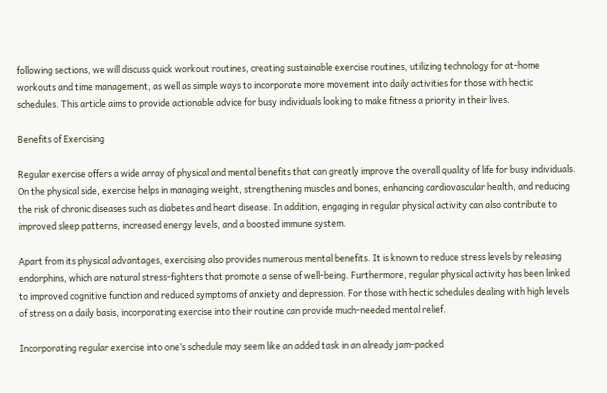following sections, we will discuss quick workout routines, creating sustainable exercise routines, utilizing technology for at-home workouts and time management, as well as simple ways to incorporate more movement into daily activities for those with hectic schedules. This article aims to provide actionable advice for busy individuals looking to make fitness a priority in their lives.

Benefits of Exercising

Regular exercise offers a wide array of physical and mental benefits that can greatly improve the overall quality of life for busy individuals. On the physical side, exercise helps in managing weight, strengthening muscles and bones, enhancing cardiovascular health, and reducing the risk of chronic diseases such as diabetes and heart disease. In addition, engaging in regular physical activity can also contribute to improved sleep patterns, increased energy levels, and a boosted immune system.

Apart from its physical advantages, exercising also provides numerous mental benefits. It is known to reduce stress levels by releasing endorphins, which are natural stress-fighters that promote a sense of well-being. Furthermore, regular physical activity has been linked to improved cognitive function and reduced symptoms of anxiety and depression. For those with hectic schedules dealing with high levels of stress on a daily basis, incorporating exercise into their routine can provide much-needed mental relief.

Incorporating regular exercise into one’s schedule may seem like an added task in an already jam-packed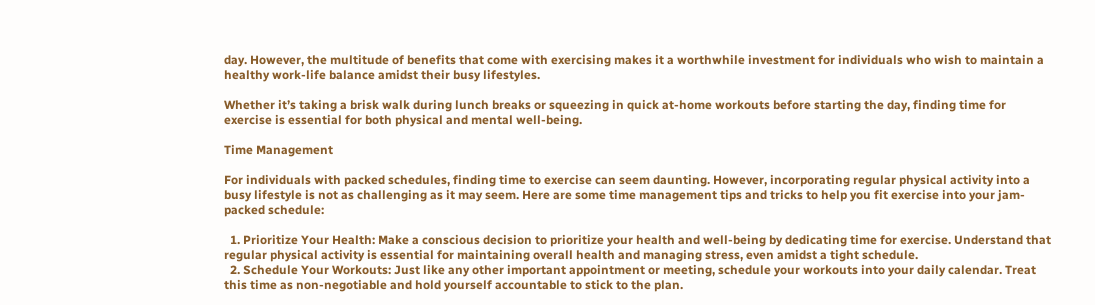day. However, the multitude of benefits that come with exercising makes it a worthwhile investment for individuals who wish to maintain a healthy work-life balance amidst their busy lifestyles.

Whether it’s taking a brisk walk during lunch breaks or squeezing in quick at-home workouts before starting the day, finding time for exercise is essential for both physical and mental well-being.

Time Management

For individuals with packed schedules, finding time to exercise can seem daunting. However, incorporating regular physical activity into a busy lifestyle is not as challenging as it may seem. Here are some time management tips and tricks to help you fit exercise into your jam-packed schedule:

  1. Prioritize Your Health: Make a conscious decision to prioritize your health and well-being by dedicating time for exercise. Understand that regular physical activity is essential for maintaining overall health and managing stress, even amidst a tight schedule.
  2. Schedule Your Workouts: Just like any other important appointment or meeting, schedule your workouts into your daily calendar. Treat this time as non-negotiable and hold yourself accountable to stick to the plan.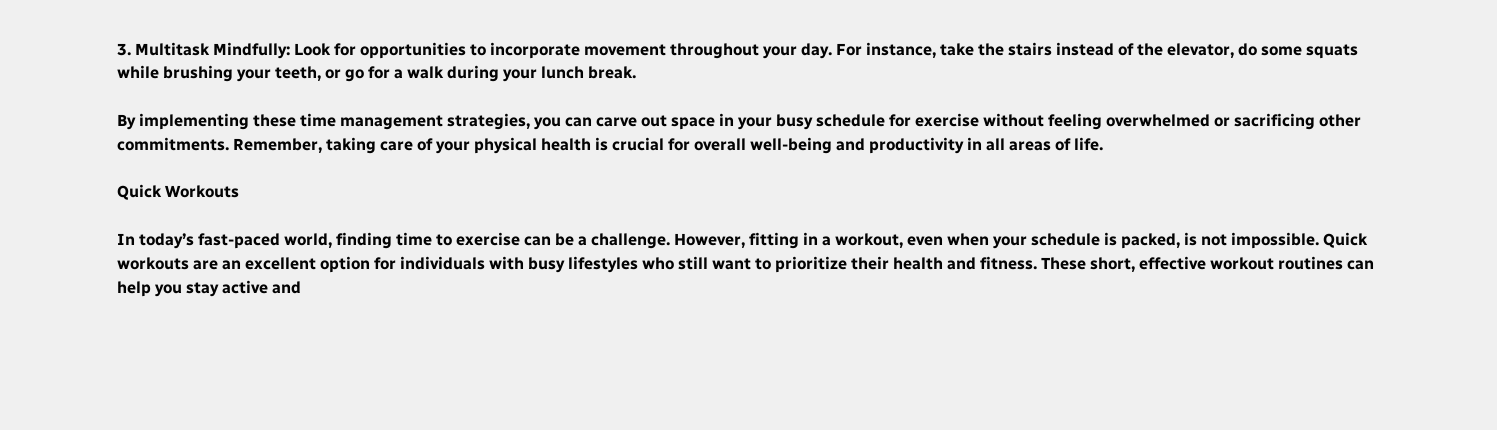3. Multitask Mindfully: Look for opportunities to incorporate movement throughout your day. For instance, take the stairs instead of the elevator, do some squats while brushing your teeth, or go for a walk during your lunch break.

By implementing these time management strategies, you can carve out space in your busy schedule for exercise without feeling overwhelmed or sacrificing other commitments. Remember, taking care of your physical health is crucial for overall well-being and productivity in all areas of life.

Quick Workouts

In today’s fast-paced world, finding time to exercise can be a challenge. However, fitting in a workout, even when your schedule is packed, is not impossible. Quick workouts are an excellent option for individuals with busy lifestyles who still want to prioritize their health and fitness. These short, effective workout routines can help you stay active and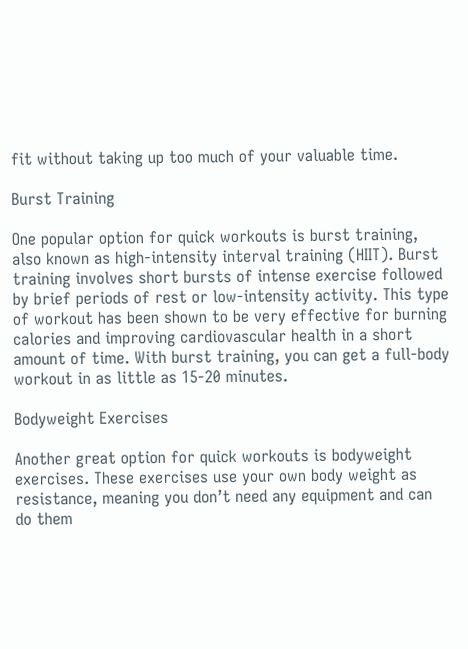fit without taking up too much of your valuable time.

Burst Training

One popular option for quick workouts is burst training, also known as high-intensity interval training (HIIT). Burst training involves short bursts of intense exercise followed by brief periods of rest or low-intensity activity. This type of workout has been shown to be very effective for burning calories and improving cardiovascular health in a short amount of time. With burst training, you can get a full-body workout in as little as 15-20 minutes.

Bodyweight Exercises

Another great option for quick workouts is bodyweight exercises. These exercises use your own body weight as resistance, meaning you don’t need any equipment and can do them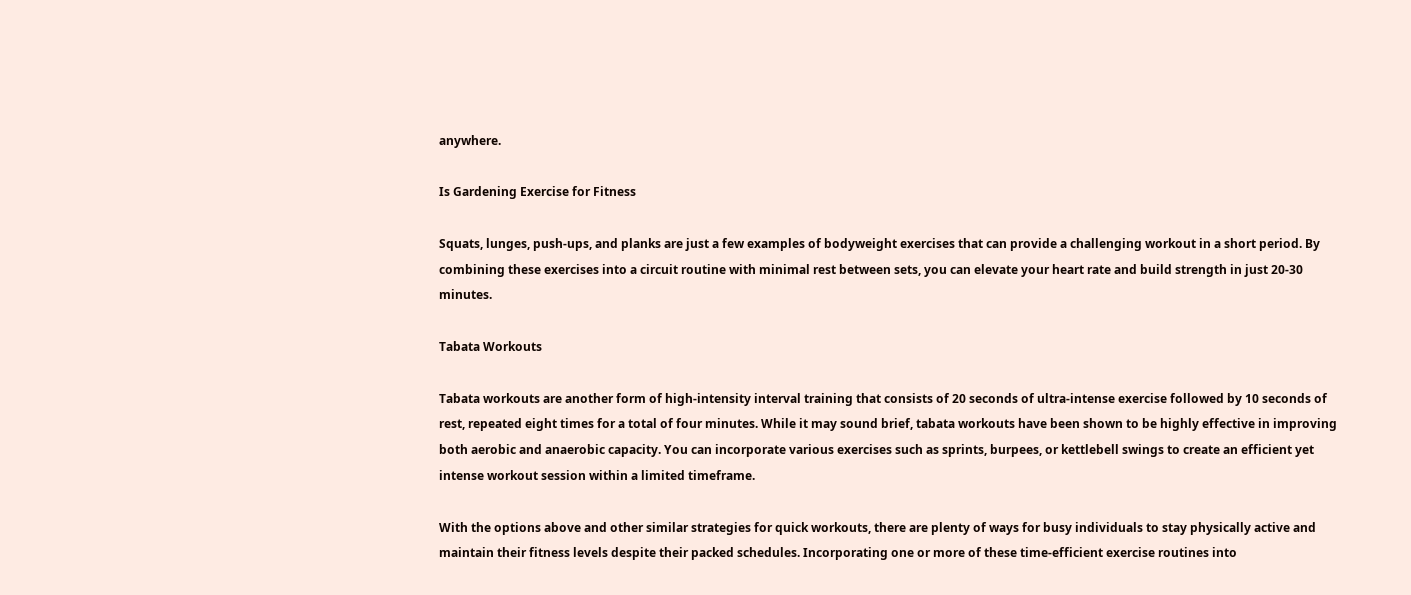anywhere.

Is Gardening Exercise for Fitness

Squats, lunges, push-ups, and planks are just a few examples of bodyweight exercises that can provide a challenging workout in a short period. By combining these exercises into a circuit routine with minimal rest between sets, you can elevate your heart rate and build strength in just 20-30 minutes.

Tabata Workouts

Tabata workouts are another form of high-intensity interval training that consists of 20 seconds of ultra-intense exercise followed by 10 seconds of rest, repeated eight times for a total of four minutes. While it may sound brief, tabata workouts have been shown to be highly effective in improving both aerobic and anaerobic capacity. You can incorporate various exercises such as sprints, burpees, or kettlebell swings to create an efficient yet intense workout session within a limited timeframe.

With the options above and other similar strategies for quick workouts, there are plenty of ways for busy individuals to stay physically active and maintain their fitness levels despite their packed schedules. Incorporating one or more of these time-efficient exercise routines into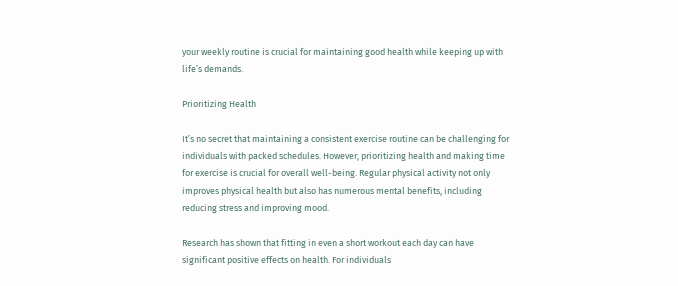your weekly routine is crucial for maintaining good health while keeping up with life’s demands.

Prioritizing Health

It’s no secret that maintaining a consistent exercise routine can be challenging for individuals with packed schedules. However, prioritizing health and making time for exercise is crucial for overall well-being. Regular physical activity not only improves physical health but also has numerous mental benefits, including reducing stress and improving mood.

Research has shown that fitting in even a short workout each day can have significant positive effects on health. For individuals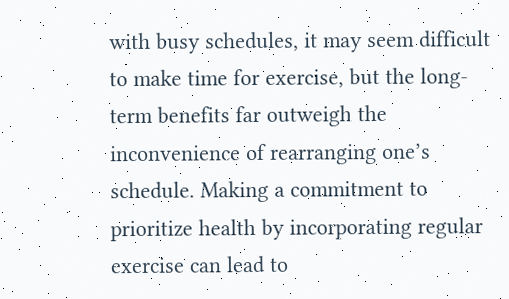with busy schedules, it may seem difficult to make time for exercise, but the long-term benefits far outweigh the inconvenience of rearranging one’s schedule. Making a commitment to prioritize health by incorporating regular exercise can lead to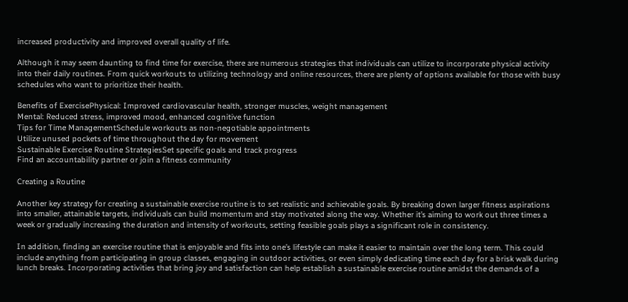increased productivity and improved overall quality of life.

Although it may seem daunting to find time for exercise, there are numerous strategies that individuals can utilize to incorporate physical activity into their daily routines. From quick workouts to utilizing technology and online resources, there are plenty of options available for those with busy schedules who want to prioritize their health.

Benefits of ExercisePhysical: Improved cardiovascular health, stronger muscles, weight management
Mental: Reduced stress, improved mood, enhanced cognitive function
Tips for Time ManagementSchedule workouts as non-negotiable appointments
Utilize unused pockets of time throughout the day for movement
Sustainable Exercise Routine StrategiesSet specific goals and track progress
Find an accountability partner or join a fitness community

Creating a Routine

Another key strategy for creating a sustainable exercise routine is to set realistic and achievable goals. By breaking down larger fitness aspirations into smaller, attainable targets, individuals can build momentum and stay motivated along the way. Whether it’s aiming to work out three times a week or gradually increasing the duration and intensity of workouts, setting feasible goals plays a significant role in consistency.

In addition, finding an exercise routine that is enjoyable and fits into one’s lifestyle can make it easier to maintain over the long term. This could include anything from participating in group classes, engaging in outdoor activities, or even simply dedicating time each day for a brisk walk during lunch breaks. Incorporating activities that bring joy and satisfaction can help establish a sustainable exercise routine amidst the demands of a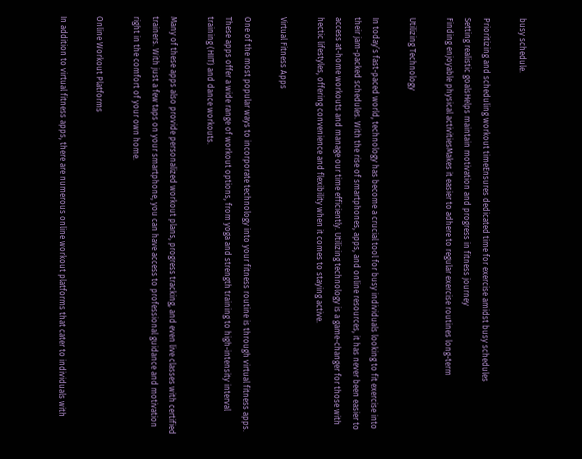busy schedule.

Prioritizing and scheduling workout timeEnsures dedicated time for exercise amidst busy schedules
Setting realistic goalsHelps maintain motivation and progress in fitness journey
Finding enjoyable physical activitiesMakes it easier to adhere to regular exercise routines long-term

Utilizing Technology

In today’s fast-paced world, technology has become a crucial tool for busy individuals looking to fit exercise into their jam-packed schedules. With the rise of smartphones, apps, and online resources, it has never been easier to access at-home workouts and manage our time efficiently. Utilizing technology is a game-changer for those with hectic lifestyles, offering convenience and flexibility when it comes to staying active.

Virtual Fitness Apps

One of the most popular ways to incorporate technology into your fitness routine is through virtual fitness apps. These apps offer a wide range of workout options, from yoga and strength training to high-intensity interval training (HIIT) and dance workouts.

Many of these apps also provide personalized workout plans, progress tracking, and even live classes with certified trainers. With just a few taps on your smartphone, you can have access to professional guidance and motivation right in the comfort of your own home.

Online Workout Platforms

In addition to virtual fitness apps, there are numerous online workout platforms that cater to individuals with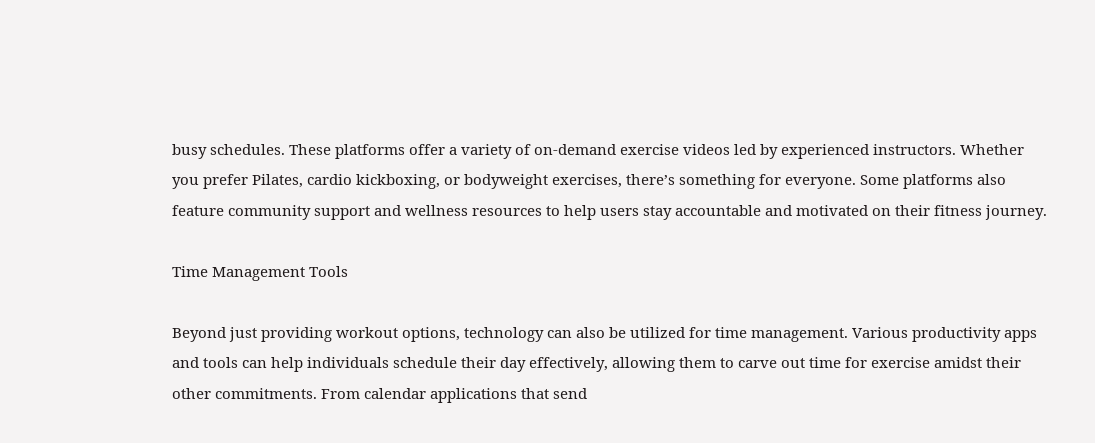busy schedules. These platforms offer a variety of on-demand exercise videos led by experienced instructors. Whether you prefer Pilates, cardio kickboxing, or bodyweight exercises, there’s something for everyone. Some platforms also feature community support and wellness resources to help users stay accountable and motivated on their fitness journey.

Time Management Tools

Beyond just providing workout options, technology can also be utilized for time management. Various productivity apps and tools can help individuals schedule their day effectively, allowing them to carve out time for exercise amidst their other commitments. From calendar applications that send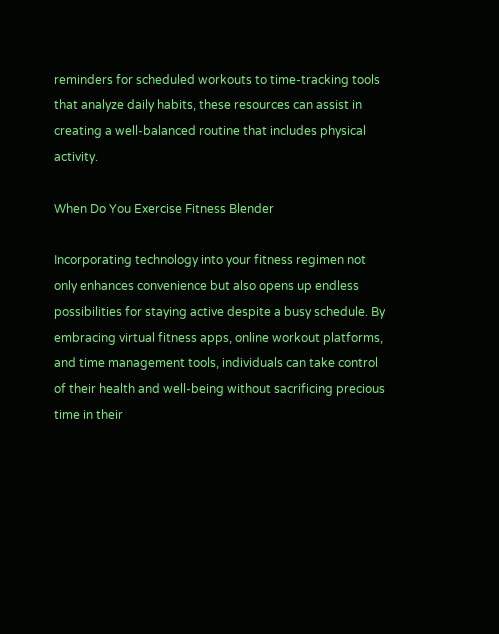reminders for scheduled workouts to time-tracking tools that analyze daily habits, these resources can assist in creating a well-balanced routine that includes physical activity.

When Do You Exercise Fitness Blender

Incorporating technology into your fitness regimen not only enhances convenience but also opens up endless possibilities for staying active despite a busy schedule. By embracing virtual fitness apps, online workout platforms, and time management tools, individuals can take control of their health and well-being without sacrificing precious time in their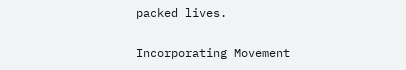packed lives.

Incorporating Movement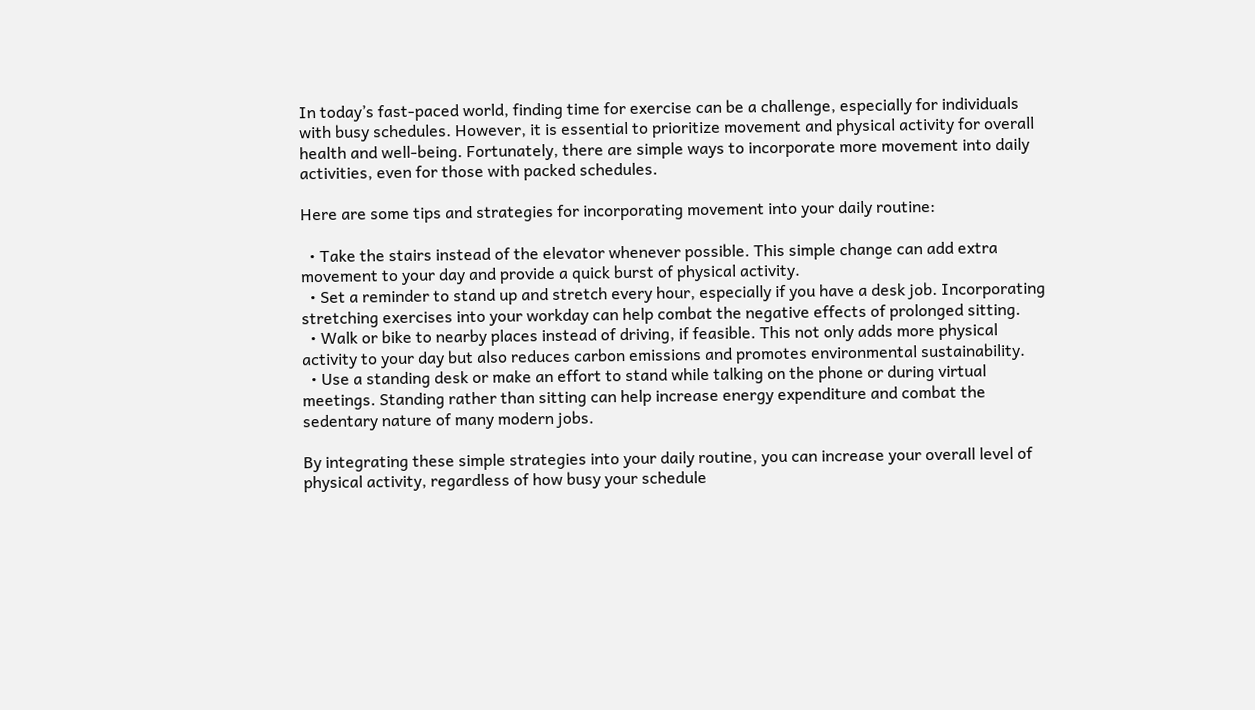In today’s fast-paced world, finding time for exercise can be a challenge, especially for individuals with busy schedules. However, it is essential to prioritize movement and physical activity for overall health and well-being. Fortunately, there are simple ways to incorporate more movement into daily activities, even for those with packed schedules.

Here are some tips and strategies for incorporating movement into your daily routine:

  • Take the stairs instead of the elevator whenever possible. This simple change can add extra movement to your day and provide a quick burst of physical activity.
  • Set a reminder to stand up and stretch every hour, especially if you have a desk job. Incorporating stretching exercises into your workday can help combat the negative effects of prolonged sitting.
  • Walk or bike to nearby places instead of driving, if feasible. This not only adds more physical activity to your day but also reduces carbon emissions and promotes environmental sustainability.
  • Use a standing desk or make an effort to stand while talking on the phone or during virtual meetings. Standing rather than sitting can help increase energy expenditure and combat the sedentary nature of many modern jobs.

By integrating these simple strategies into your daily routine, you can increase your overall level of physical activity, regardless of how busy your schedule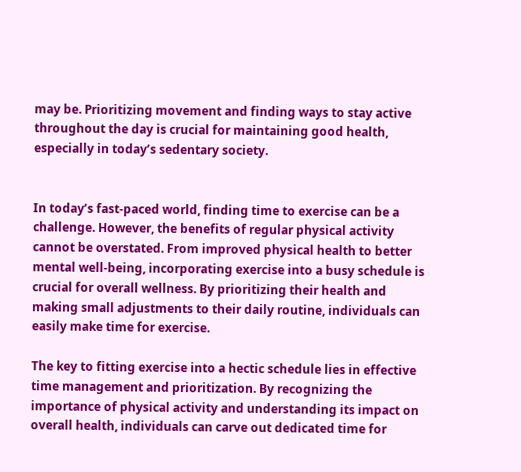may be. Prioritizing movement and finding ways to stay active throughout the day is crucial for maintaining good health, especially in today’s sedentary society.


In today’s fast-paced world, finding time to exercise can be a challenge. However, the benefits of regular physical activity cannot be overstated. From improved physical health to better mental well-being, incorporating exercise into a busy schedule is crucial for overall wellness. By prioritizing their health and making small adjustments to their daily routine, individuals can easily make time for exercise.

The key to fitting exercise into a hectic schedule lies in effective time management and prioritization. By recognizing the importance of physical activity and understanding its impact on overall health, individuals can carve out dedicated time for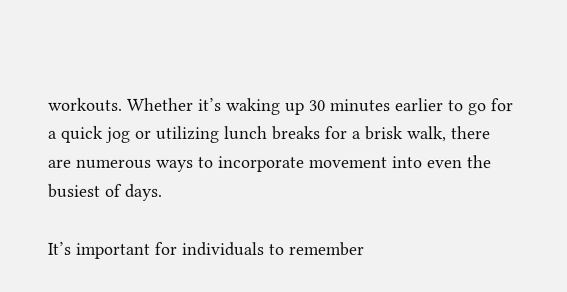workouts. Whether it’s waking up 30 minutes earlier to go for a quick jog or utilizing lunch breaks for a brisk walk, there are numerous ways to incorporate movement into even the busiest of days.

It’s important for individuals to remember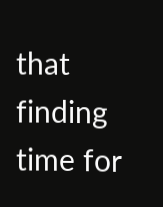that finding time for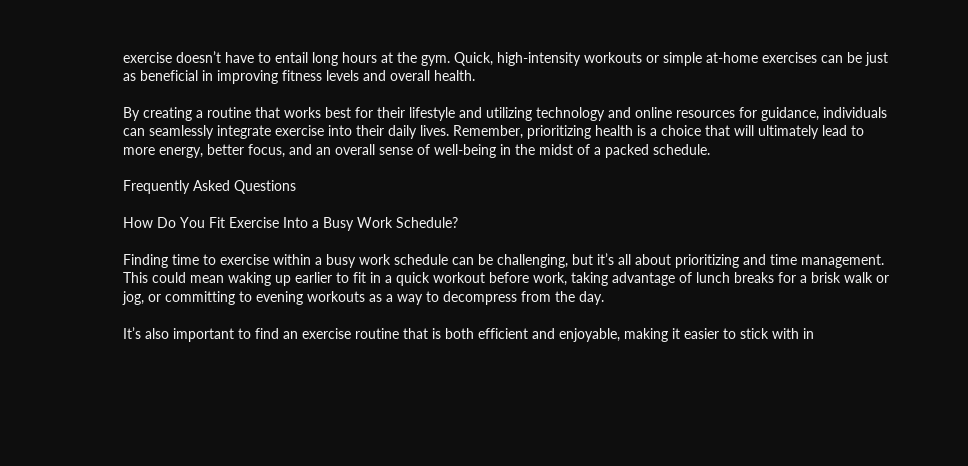exercise doesn’t have to entail long hours at the gym. Quick, high-intensity workouts or simple at-home exercises can be just as beneficial in improving fitness levels and overall health.

By creating a routine that works best for their lifestyle and utilizing technology and online resources for guidance, individuals can seamlessly integrate exercise into their daily lives. Remember, prioritizing health is a choice that will ultimately lead to more energy, better focus, and an overall sense of well-being in the midst of a packed schedule.

Frequently Asked Questions

How Do You Fit Exercise Into a Busy Work Schedule?

Finding time to exercise within a busy work schedule can be challenging, but it’s all about prioritizing and time management. This could mean waking up earlier to fit in a quick workout before work, taking advantage of lunch breaks for a brisk walk or jog, or committing to evening workouts as a way to decompress from the day.

It’s also important to find an exercise routine that is both efficient and enjoyable, making it easier to stick with in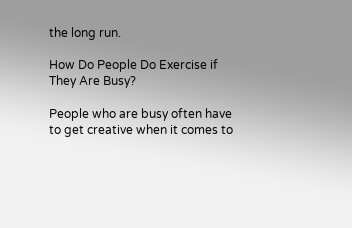the long run.

How Do People Do Exercise if They Are Busy?

People who are busy often have to get creative when it comes to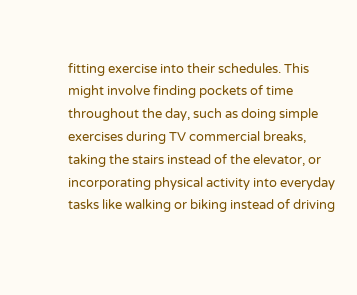fitting exercise into their schedules. This might involve finding pockets of time throughout the day, such as doing simple exercises during TV commercial breaks, taking the stairs instead of the elevator, or incorporating physical activity into everyday tasks like walking or biking instead of driving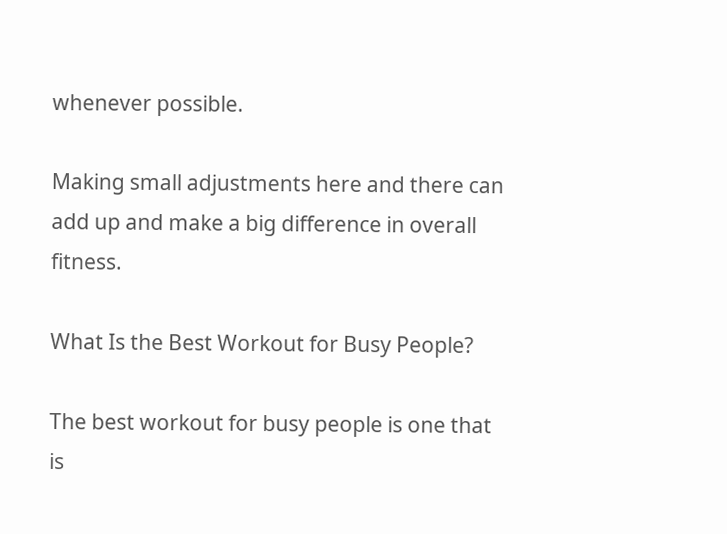whenever possible.

Making small adjustments here and there can add up and make a big difference in overall fitness.

What Is the Best Workout for Busy People?

The best workout for busy people is one that is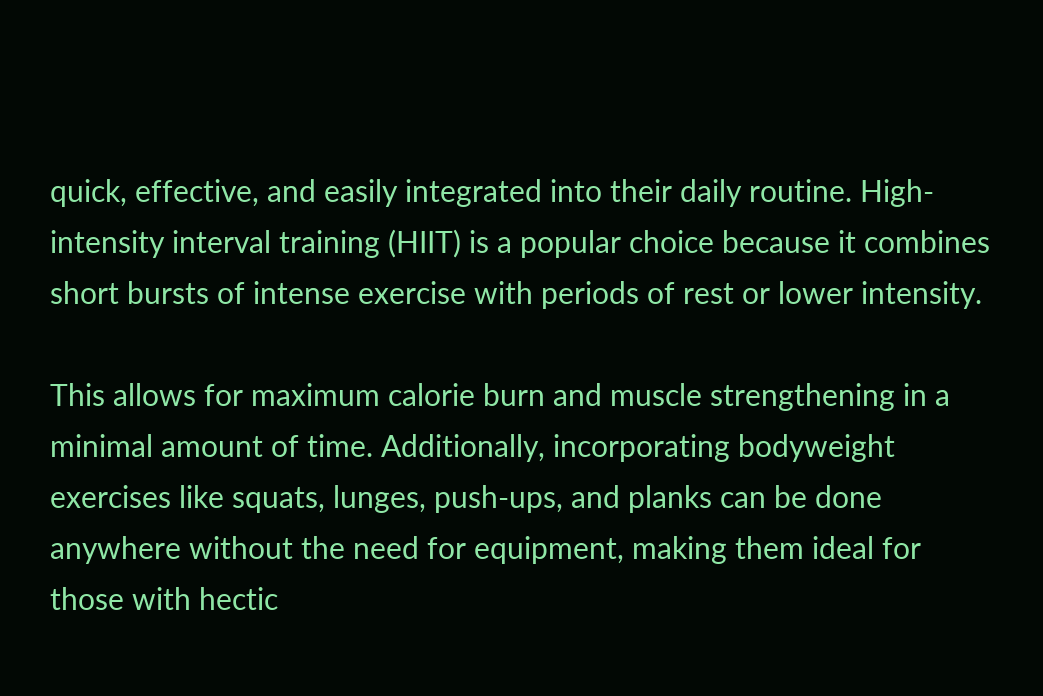quick, effective, and easily integrated into their daily routine. High-intensity interval training (HIIT) is a popular choice because it combines short bursts of intense exercise with periods of rest or lower intensity.

This allows for maximum calorie burn and muscle strengthening in a minimal amount of time. Additionally, incorporating bodyweight exercises like squats, lunges, push-ups, and planks can be done anywhere without the need for equipment, making them ideal for those with hectic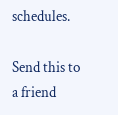schedules.

Send this to a friend